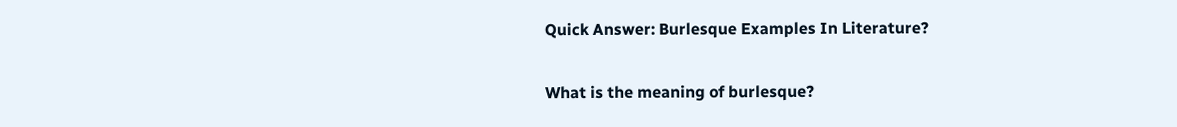Quick Answer: Burlesque Examples In Literature?

What is the meaning of burlesque?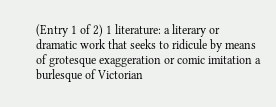(Entry 1 of 2) 1 literature: a literary or dramatic work that seeks to ridicule by means of grotesque exaggeration or comic imitation a burlesque of Victorian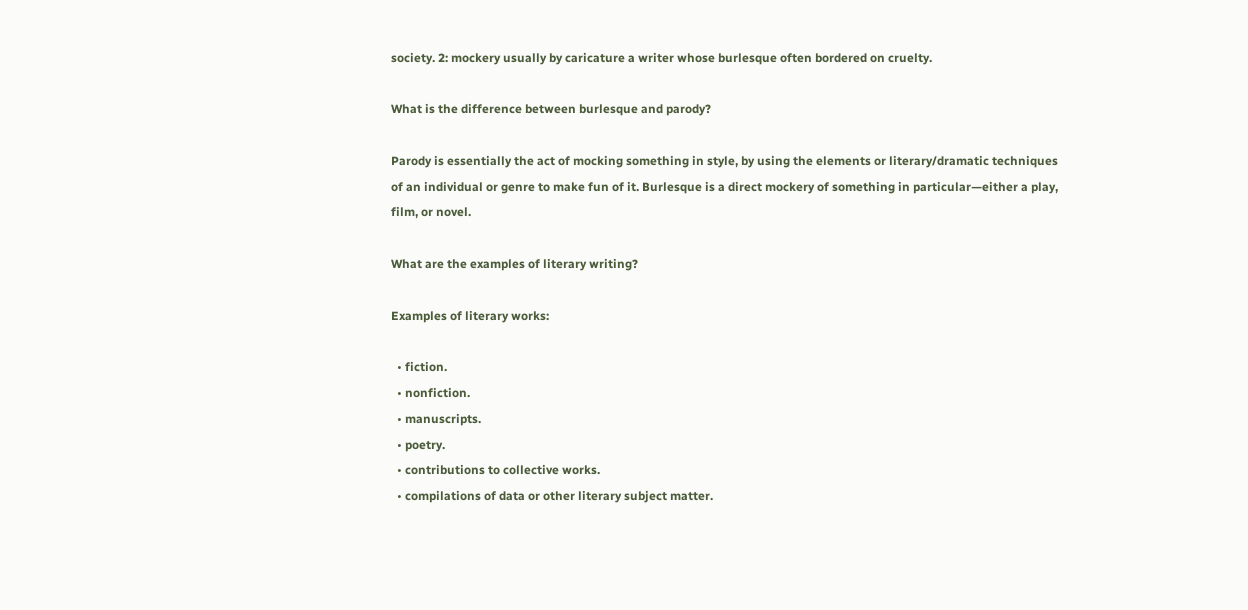society. 2: mockery usually by caricature a writer whose burlesque often bordered on cruelty.

What is the difference between burlesque and parody?

Parody is essentially the act of mocking something in style, by using the elements or literary/dramatic techniques of an individual or genre to make fun of it. Burlesque is a direct mockery of something in particular—either a play, film, or novel.

What are the examples of literary writing?

Examples of literary works:

  • fiction.
  • nonfiction.
  • manuscripts.
  • poetry.
  • contributions to collective works.
  • compilations of data or other literary subject matter.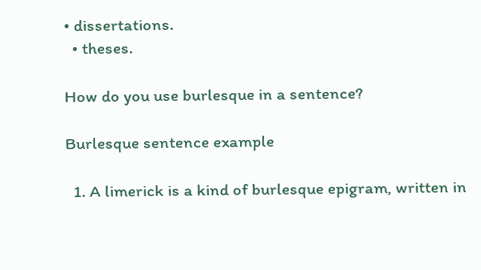• dissertations.
  • theses.

How do you use burlesque in a sentence?

Burlesque sentence example

  1. A limerick is a kind of burlesque epigram, written in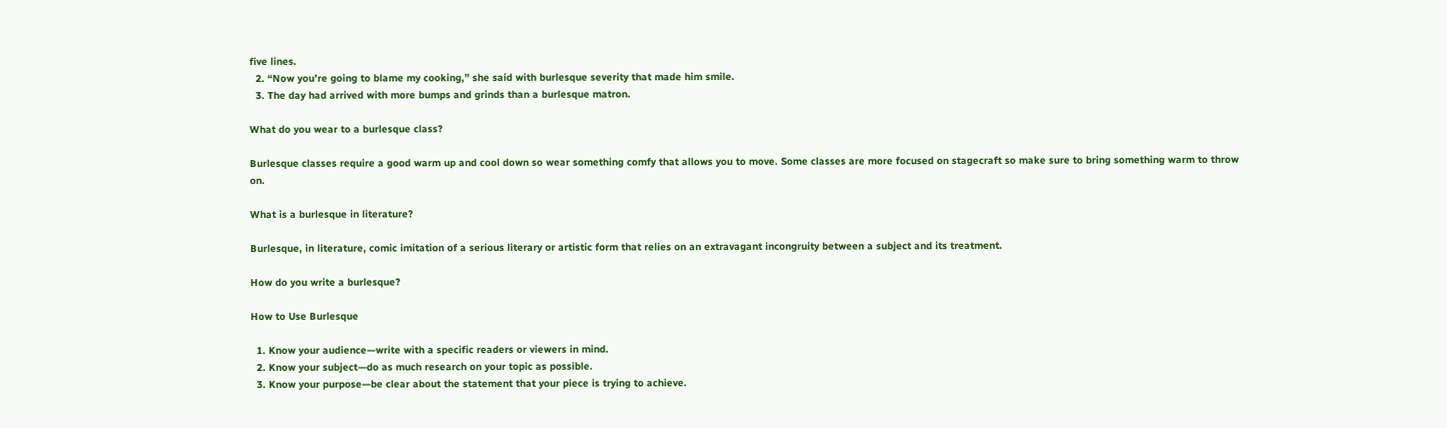five lines.
  2. “Now you’re going to blame my cooking,” she said with burlesque severity that made him smile.
  3. The day had arrived with more bumps and grinds than a burlesque matron.

What do you wear to a burlesque class?

Burlesque classes require a good warm up and cool down so wear something comfy that allows you to move. Some classes are more focused on stagecraft so make sure to bring something warm to throw on.

What is a burlesque in literature?

Burlesque, in literature, comic imitation of a serious literary or artistic form that relies on an extravagant incongruity between a subject and its treatment.

How do you write a burlesque?

How to Use Burlesque

  1. Know your audience—write with a specific readers or viewers in mind.
  2. Know your subject—do as much research on your topic as possible.
  3. Know your purpose—be clear about the statement that your piece is trying to achieve.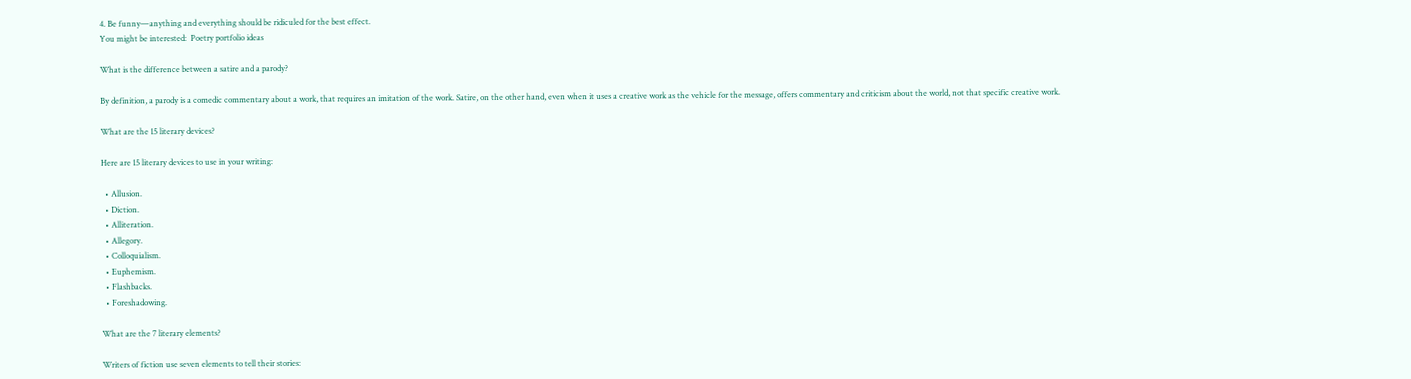4. Be funny—anything and everything should be ridiculed for the best effect.
You might be interested:  Poetry portfolio ideas

What is the difference between a satire and a parody?

By definition, a parody is a comedic commentary about a work, that requires an imitation of the work. Satire, on the other hand, even when it uses a creative work as the vehicle for the message, offers commentary and criticism about the world, not that specific creative work.

What are the 15 literary devices?

Here are 15 literary devices to use in your writing:

  • Allusion.
  • Diction.
  • Alliteration.
  • Allegory.
  • Colloquialism.
  • Euphemism.
  • Flashbacks.
  • Foreshadowing.

What are the 7 literary elements?

Writers of fiction use seven elements to tell their stories: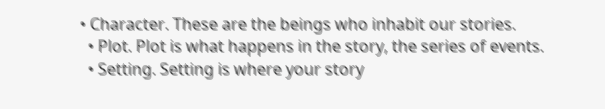• Character. These are the beings who inhabit our stories.
  • Plot. Plot is what happens in the story, the series of events.
  • Setting. Setting is where your story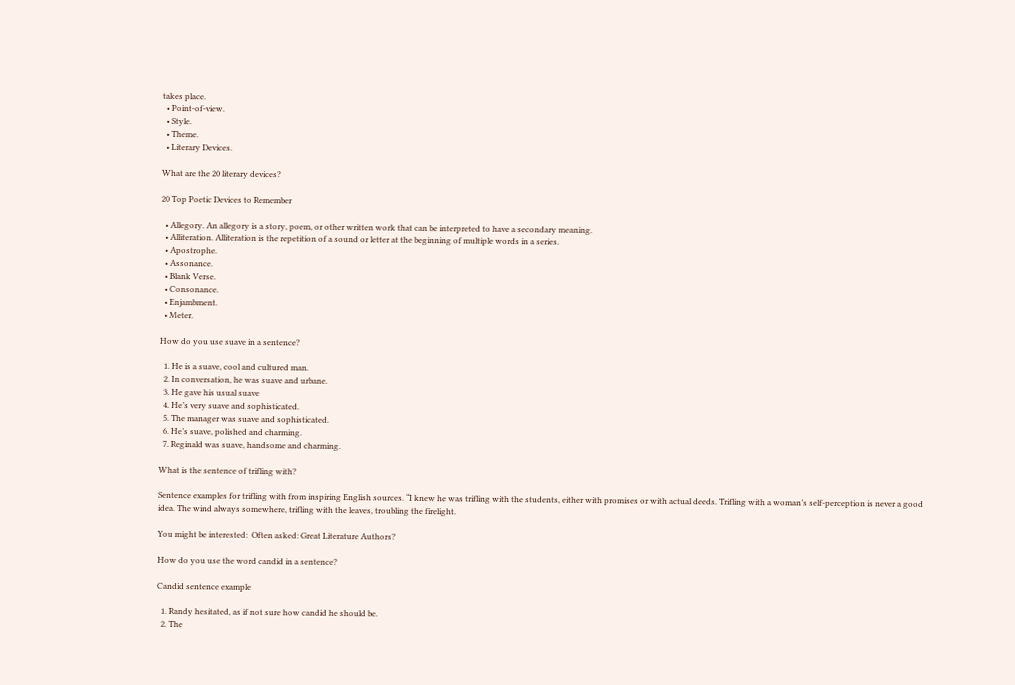takes place.
  • Point-of-view.
  • Style.
  • Theme.
  • Literary Devices.

What are the 20 literary devices?

20 Top Poetic Devices to Remember

  • Allegory. An allegory is a story, poem, or other written work that can be interpreted to have a secondary meaning.
  • Alliteration. Alliteration is the repetition of a sound or letter at the beginning of multiple words in a series.
  • Apostrophe.
  • Assonance.
  • Blank Verse.
  • Consonance.
  • Enjambment.
  • Meter.

How do you use suave in a sentence?

  1. He is a suave, cool and cultured man.
  2. In conversation, he was suave and urbane.
  3. He gave his usual suave
  4. He’s very suave and sophisticated.
  5. The manager was suave and sophisticated.
  6. He’s suave, polished and charming.
  7. Reginald was suave, handsome and charming.

What is the sentence of trifling with?

Sentence examples for trifling with from inspiring English sources. “I knew he was trifling with the students, either with promises or with actual deeds. Trifling with a woman’s self-perception is never a good idea. The wind always somewhere, trifling with the leaves, troubling the firelight.

You might be interested:  Often asked: Great Literature Authors?

How do you use the word candid in a sentence?

Candid sentence example

  1. Randy hesitated, as if not sure how candid he should be.
  2. The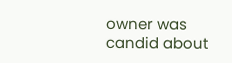owner was candid about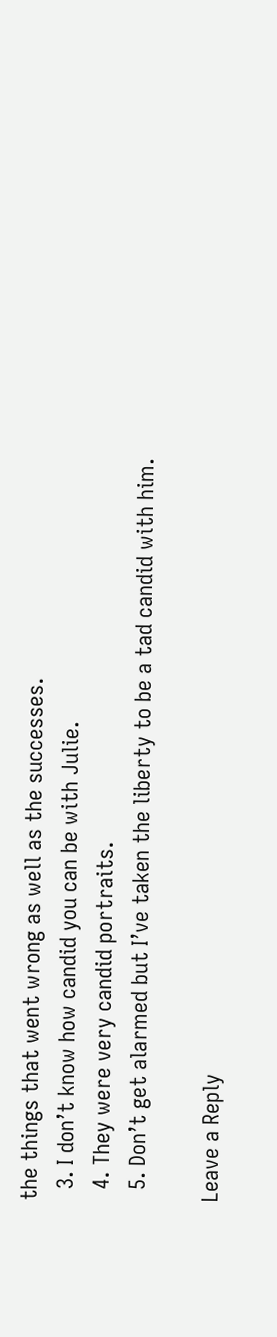the things that went wrong as well as the successes.
  3. I don’t know how candid you can be with Julie.
  4. They were very candid portraits.
  5. Don’t get alarmed but I’ve taken the liberty to be a tad candid with him.

Leave a Reply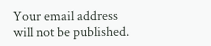Your email address will not be published.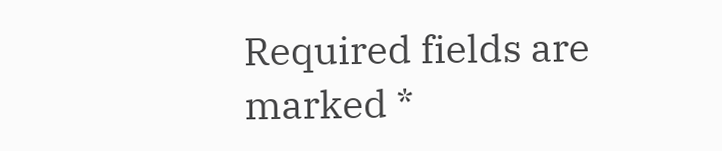Required fields are marked *